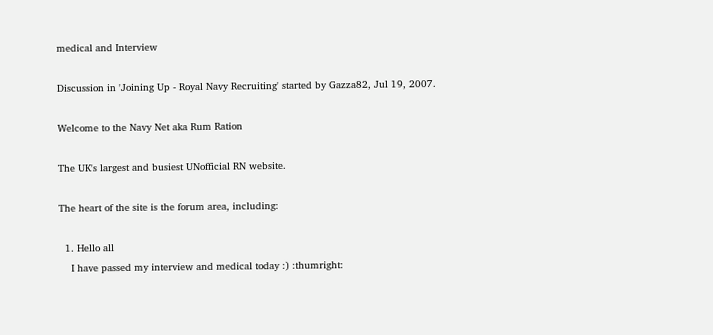medical and Interview

Discussion in 'Joining Up - Royal Navy Recruiting' started by Gazza82, Jul 19, 2007.

Welcome to the Navy Net aka Rum Ration

The UK's largest and busiest UNofficial RN website.

The heart of the site is the forum area, including:

  1. Hello all
    I have passed my interview and medical today :) :thumright: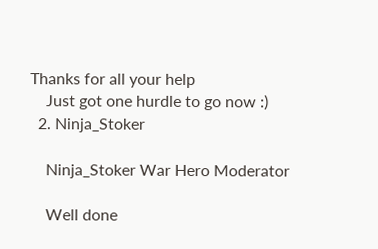Thanks for all your help
    Just got one hurdle to go now :)
  2. Ninja_Stoker

    Ninja_Stoker War Hero Moderator

    Well done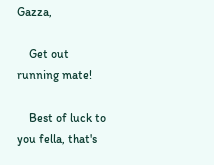Gazza,

    Get out running mate!

    Best of luck to you fella, that's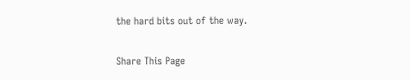the hard bits out of the way.

Share This Page